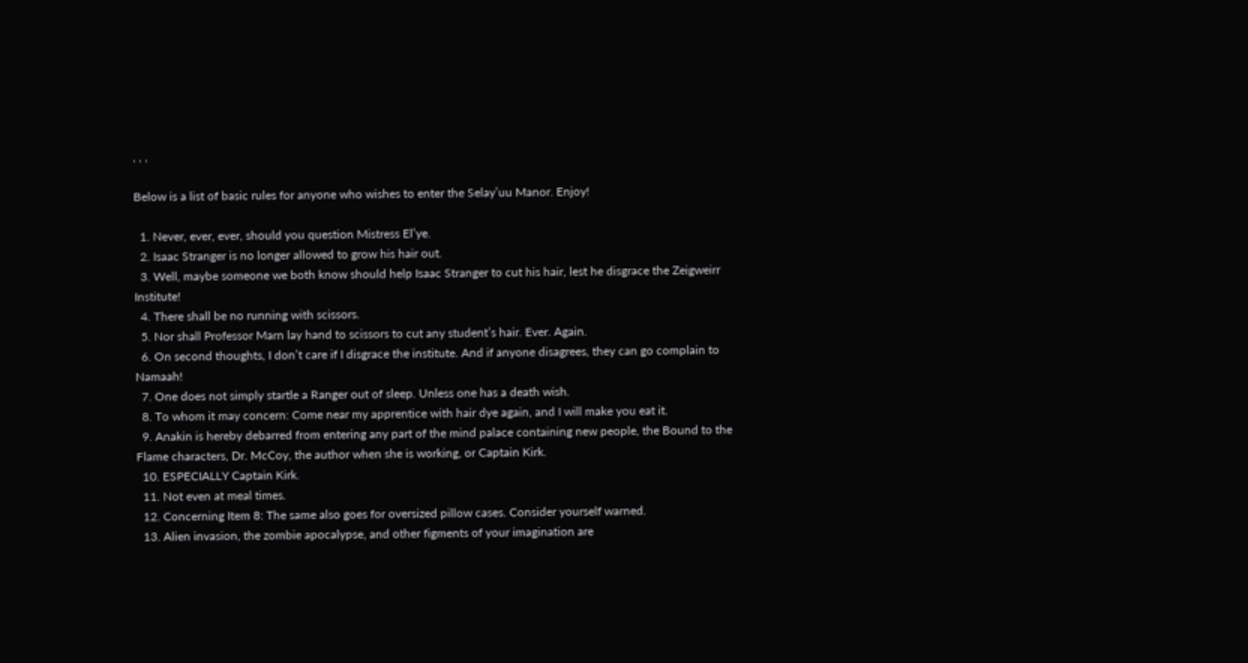, , ,

Below is a list of basic rules for anyone who wishes to enter the Selay’uu Manor. Enjoy!

  1. Never, ever, ever, should you question Mistress El’ye.
  2. Isaac Stranger is no longer allowed to grow his hair out.
  3. Well, maybe someone we both know should help Isaac Stranger to cut his hair, lest he disgrace the Zeigweirr Institute!
  4. There shall be no running with scissors.
  5. Nor shall Professor Marn lay hand to scissors to cut any student’s hair. Ever. Again.
  6. On second thoughts, I don’t care if I disgrace the institute. And if anyone disagrees, they can go complain to Namaah!
  7. One does not simply startle a Ranger out of sleep. Unless one has a death wish.
  8. To whom it may concern: Come near my apprentice with hair dye again, and I will make you eat it.
  9. Anakin is hereby debarred from entering any part of the mind palace containing new people, the Bound to the Flame characters, Dr. McCoy, the author when she is working, or Captain Kirk.
  10. ESPECIALLY Captain Kirk.
  11. Not even at meal times.
  12. Concerning Item 8: The same also goes for oversized pillow cases. Consider yourself warned.
  13. Alien invasion, the zombie apocalypse, and other figments of your imagination are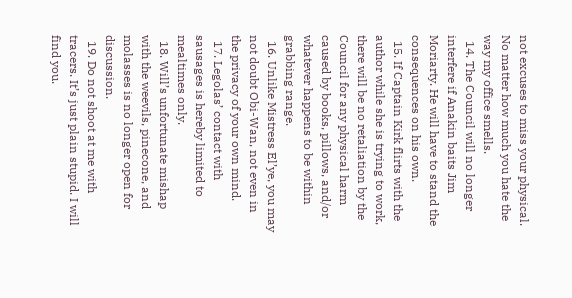not excuses to miss your physical. No matter how much you hate the way my office smells.
  14. The Council will no longer interfere if Anakin baits Jim Moriarty. He will have to stand the consequences on his own.
  15. If Captain Kirk flirts with the author while she is trying to work, there will be no retaliation by the Council for any physical harm caused by books, pillows, and/or whatever happens to be within grabbing range.
  16. Unlike Mistress El’ye, you may not doubt Obi-Wan, not even in the privacy of your own mind.
  17. Legolas’ contact with sausages is hereby limited to mealtimes only.
  18. Will’s unfortunate mishap with the weevils, pinecone, and molasses is no longer open for discussion.
  19. Do not shoot at me with tracers. It’s just plain stupid. I will find you.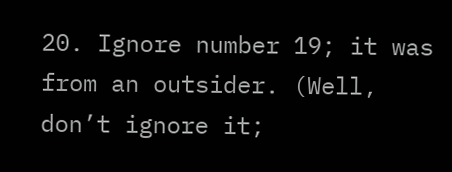20. Ignore number 19; it was from an outsider. (Well, don’t ignore it;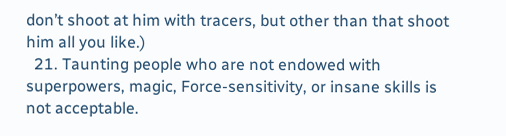don’t shoot at him with tracers, but other than that shoot him all you like.)
  21. Taunting people who are not endowed with superpowers, magic, Force-sensitivity, or insane skills is not acceptable.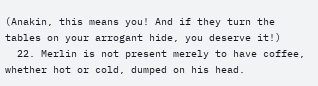(Anakin, this means you! And if they turn the tables on your arrogant hide, you deserve it!)
  22. Merlin is not present merely to have coffee, whether hot or cold, dumped on his head.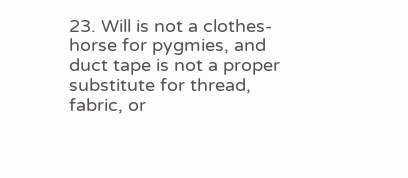23. Will is not a clothes-horse for pygmies, and duct tape is not a proper substitute for thread, fabric, or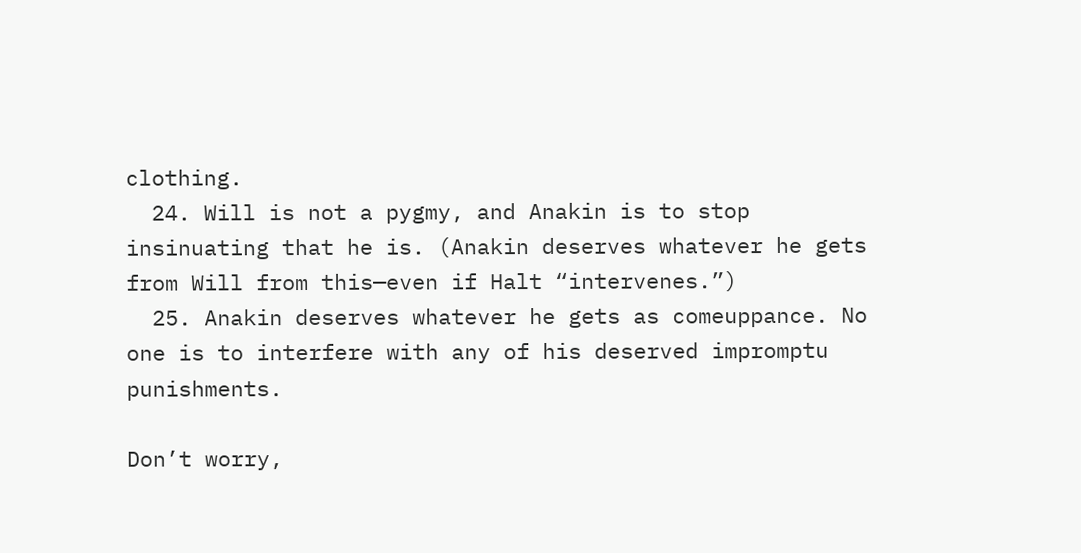clothing.
  24. Will is not a pygmy, and Anakin is to stop insinuating that he is. (Anakin deserves whatever he gets from Will from this—even if Halt “intervenes.”)
  25. Anakin deserves whatever he gets as comeuppance. No one is to interfere with any of his deserved impromptu punishments.

Don’t worry,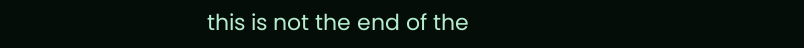this is not the end of the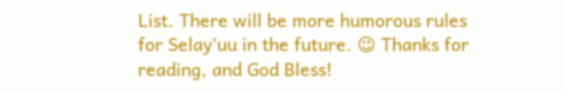List. There will be more humorous rules for Selay’uu in the future. 😉 Thanks for reading, and God Bless!